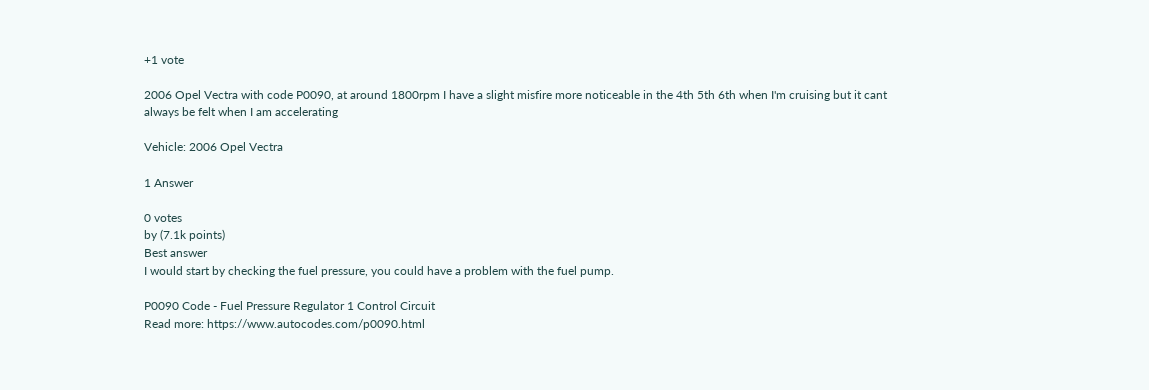+1 vote

2006 Opel Vectra with code P0090, at around 1800rpm I have a slight misfire more noticeable in the 4th 5th 6th when I'm cruising but it cant always be felt when I am accelerating

Vehicle: 2006 Opel Vectra

1 Answer

0 votes
by (7.1k points)
Best answer
I would start by checking the fuel pressure, you could have a problem with the fuel pump.

P0090 Code - Fuel Pressure Regulator 1 Control Circuit
Read more: https://www.autocodes.com/p0090.html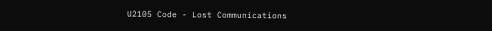U2105 Code - Lost Communications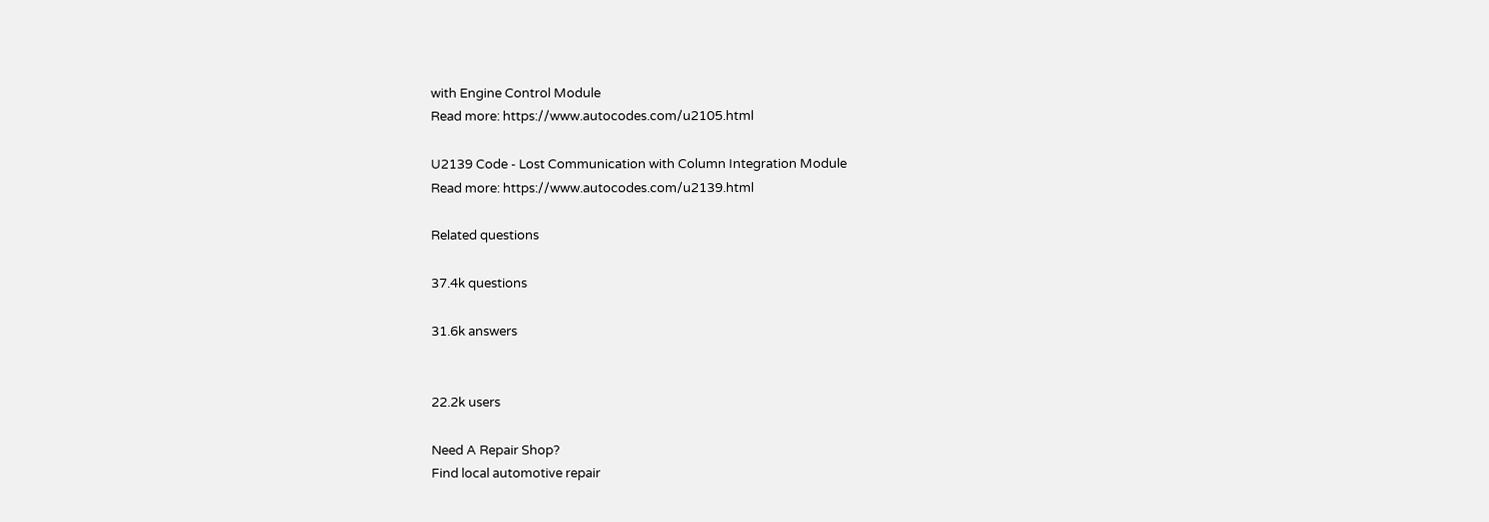with Engine Control Module
Read more: https://www.autocodes.com/u2105.html

U2139 Code - Lost Communication with Column Integration Module
Read more: https://www.autocodes.com/u2139.html

Related questions

37.4k questions

31.6k answers


22.2k users

Need A Repair Shop?
Find local automotive repair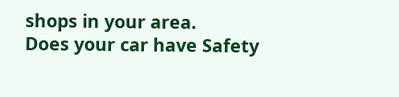shops in your area.
Does your car have Safety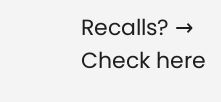Recalls? → Check here